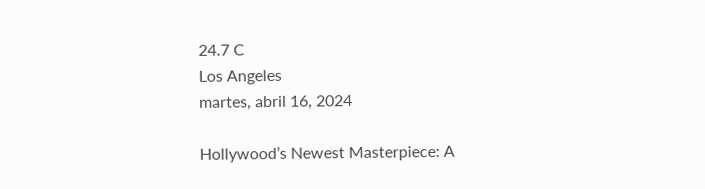24.7 C
Los Angeles
martes, abril 16, 2024

Hollywood’s Newest Masterpiece: A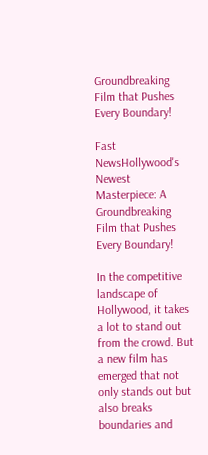Groundbreaking Film that Pushes Every Boundary!

Fast NewsHollywood's Newest Masterpiece: A Groundbreaking Film that Pushes Every Boundary!

In the competitive landscape of Hollywood, it takes a lot to stand out from the crowd. But a new film has emerged that not only stands out but also breaks boundaries and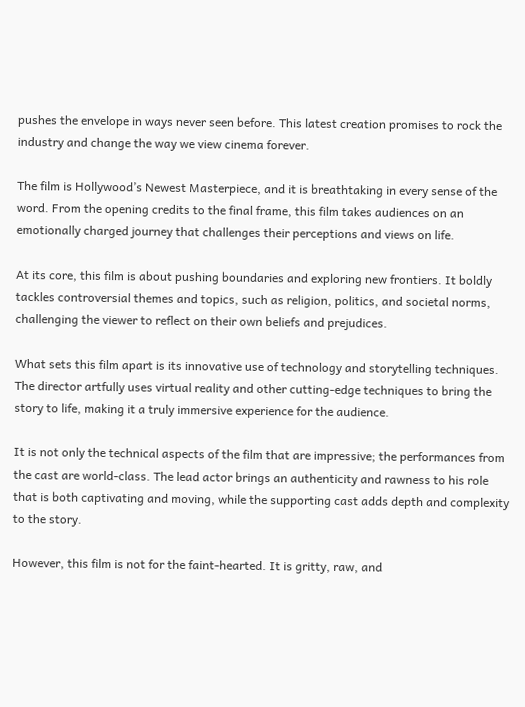pushes the envelope in ways never seen before. This latest creation promises to rock the industry and change the way we view cinema forever.

The film is Hollywood’s Newest Masterpiece, and it is breathtaking in every sense of the word. From the opening credits to the final frame, this film takes audiences on an emotionally charged journey that challenges their perceptions and views on life.

At its core, this film is about pushing boundaries and exploring new frontiers. It boldly tackles controversial themes and topics, such as religion, politics, and societal norms, challenging the viewer to reflect on their own beliefs and prejudices.

What sets this film apart is its innovative use of technology and storytelling techniques. The director artfully uses virtual reality and other cutting-edge techniques to bring the story to life, making it a truly immersive experience for the audience.

It is not only the technical aspects of the film that are impressive; the performances from the cast are world-class. The lead actor brings an authenticity and rawness to his role that is both captivating and moving, while the supporting cast adds depth and complexity to the story.

However, this film is not for the faint-hearted. It is gritty, raw, and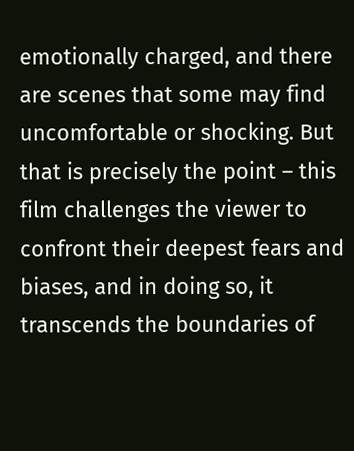emotionally charged, and there are scenes that some may find uncomfortable or shocking. But that is precisely the point – this film challenges the viewer to confront their deepest fears and biases, and in doing so, it transcends the boundaries of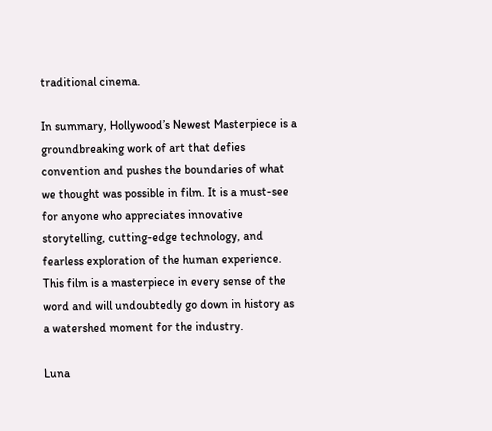traditional cinema.

In summary, Hollywood’s Newest Masterpiece is a groundbreaking work of art that defies convention and pushes the boundaries of what we thought was possible in film. It is a must-see for anyone who appreciates innovative storytelling, cutting-edge technology, and fearless exploration of the human experience. This film is a masterpiece in every sense of the word and will undoubtedly go down in history as a watershed moment for the industry.

Luna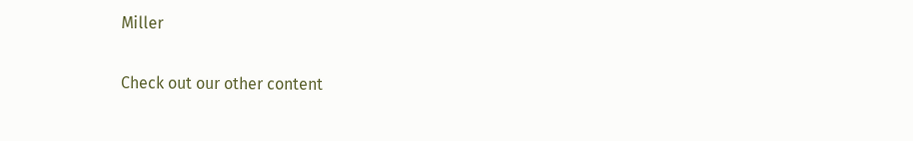Miller

Check out our other content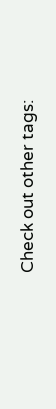Check out other tags: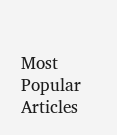Most Popular Articles